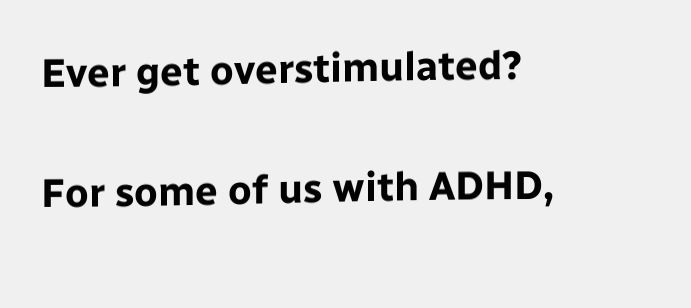Ever get overstimulated?

For some of us with ADHD,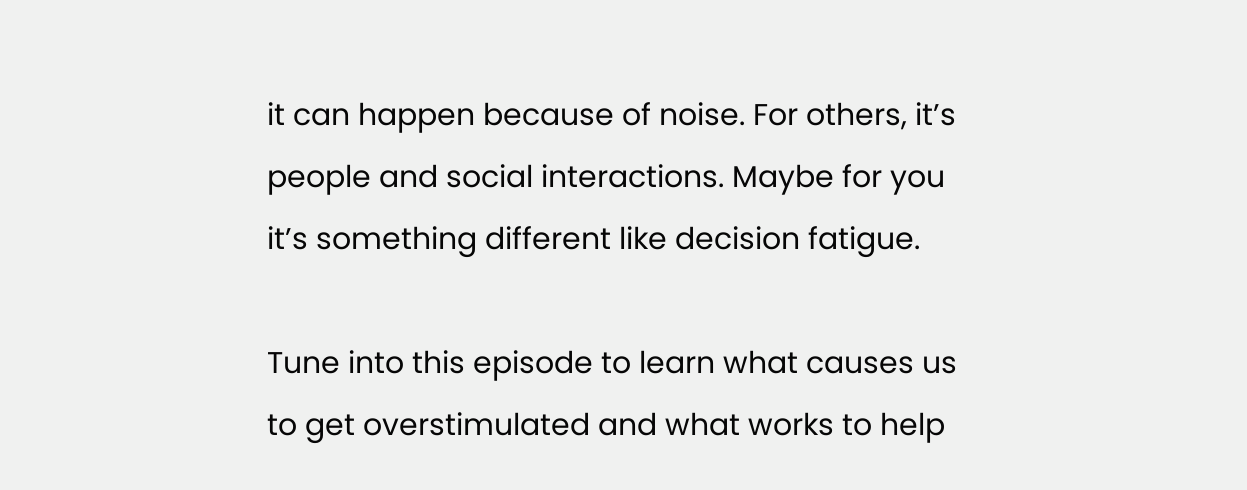it can happen because of noise. For others, it’s people and social interactions. Maybe for you it’s something different like decision fatigue.

Tune into this episode to learn what causes us to get overstimulated and what works to help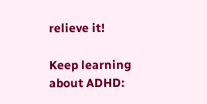relieve it!

Keep learning about ADHD: